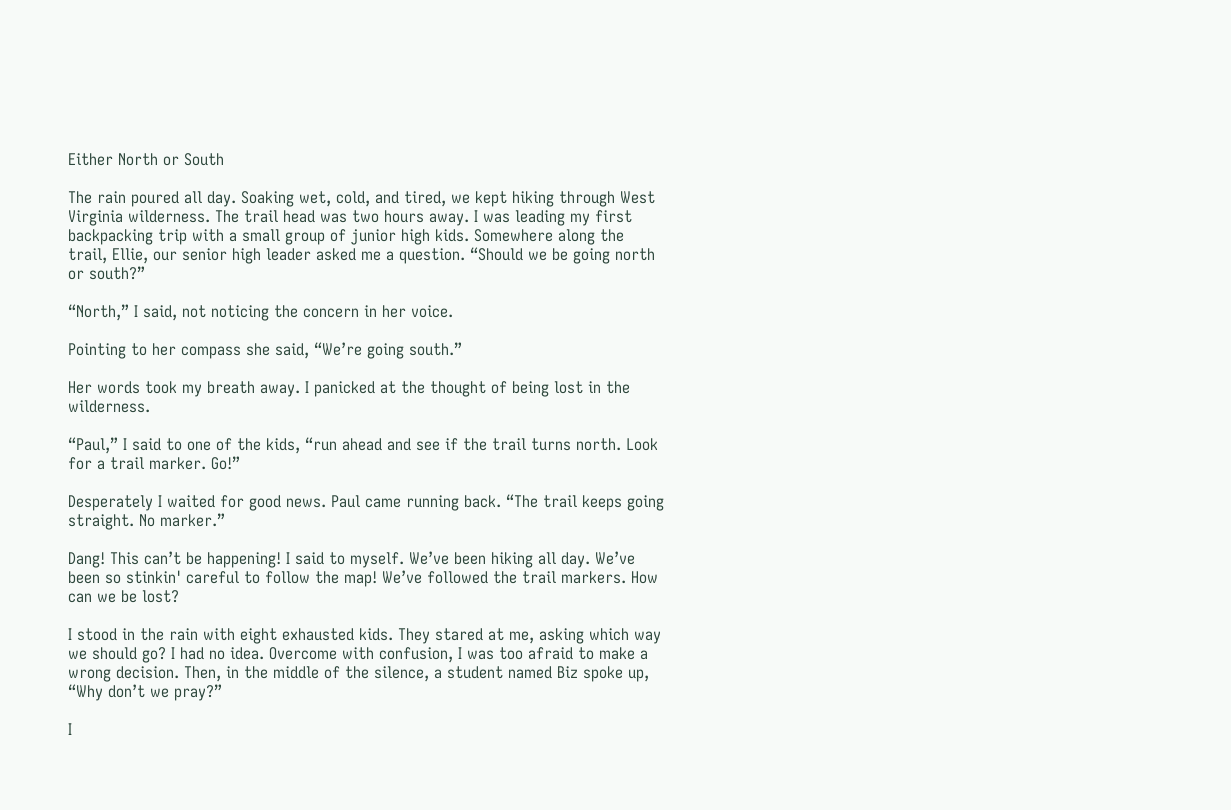Either North or South

The rain poured all day. Soaking wet, cold, and tired, we kept hiking through West Virginia wilderness. The trail head was two hours away. I was leading my first backpacking trip with a small group of junior high kids. Somewhere along the trail, Ellie, our senior high leader asked me a question. “Should we be going north or south?”

“North,” I said, not noticing the concern in her voice.

Pointing to her compass she said, “We’re going south.”

Her words took my breath away. I panicked at the thought of being lost in the wilderness.

“Paul,” I said to one of the kids, “run ahead and see if the trail turns north. Look for a trail marker. Go!”

Desperately I waited for good news. Paul came running back. “The trail keeps going straight. No marker.”

Dang! This can’t be happening! I said to myself. We’ve been hiking all day. We’ve been so stinkin' careful to follow the map! We’ve followed the trail markers. How can we be lost?

I stood in the rain with eight exhausted kids. They stared at me, asking which way we should go? I had no idea. Overcome with confusion, I was too afraid to make a wrong decision. Then, in the middle of the silence, a student named Biz spoke up, “Why don’t we pray?”

I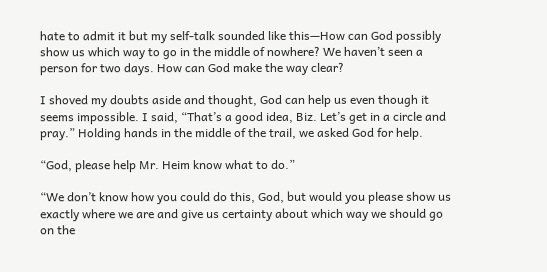hate to admit it but my self-talk sounded like this—How can God possibly show us which way to go in the middle of nowhere? We haven’t seen a person for two days. How can God make the way clear?

I shoved my doubts aside and thought, God can help us even though it seems impossible. I said, “That’s a good idea, Biz. Let’s get in a circle and pray.” Holding hands in the middle of the trail, we asked God for help.

“God, please help Mr. Heim know what to do.”

“We don’t know how you could do this, God, but would you please show us exactly where we are and give us certainty about which way we should go on the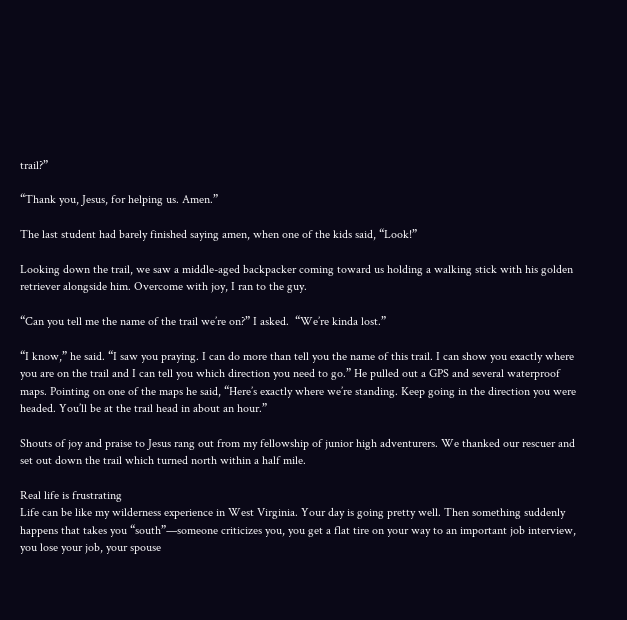trail?”

“Thank you, Jesus, for helping us. Amen.”

The last student had barely finished saying amen, when one of the kids said, “Look!”

Looking down the trail, we saw a middle-aged backpacker coming toward us holding a walking stick with his golden retriever alongside him. Overcome with joy, I ran to the guy.

“Can you tell me the name of the trail we’re on?” I asked.  “We’re kinda lost.”

“I know,” he said. “I saw you praying. I can do more than tell you the name of this trail. I can show you exactly where you are on the trail and I can tell you which direction you need to go.” He pulled out a GPS and several waterproof maps. Pointing on one of the maps he said, “Here’s exactly where we’re standing. Keep going in the direction you were headed. You’ll be at the trail head in about an hour.”

Shouts of joy and praise to Jesus rang out from my fellowship of junior high adventurers. We thanked our rescuer and set out down the trail which turned north within a half mile.

Real life is frustrating
Life can be like my wilderness experience in West Virginia. Your day is going pretty well. Then something suddenly happens that takes you “south”—someone criticizes you, you get a flat tire on your way to an important job interview, you lose your job, your spouse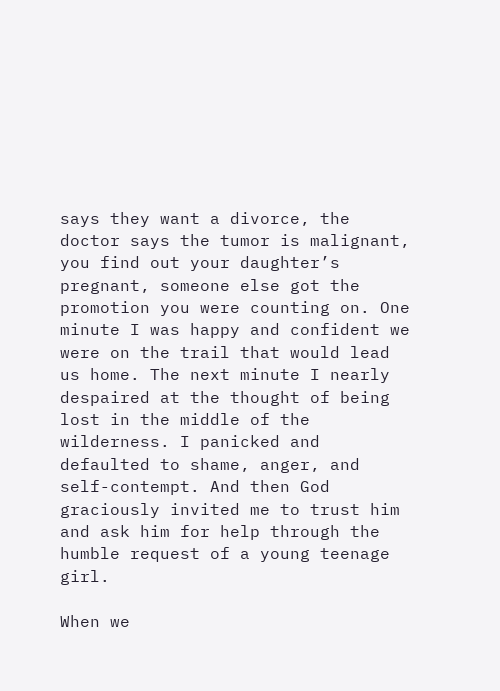says they want a divorce, the doctor says the tumor is malignant, you find out your daughter’s pregnant, someone else got the promotion you were counting on. One minute I was happy and confident we were on the trail that would lead us home. The next minute I nearly despaired at the thought of being lost in the middle of the wilderness. I panicked and defaulted to shame, anger, and self-contempt. And then God graciously invited me to trust him and ask him for help through the humble request of a young teenage girl.

When we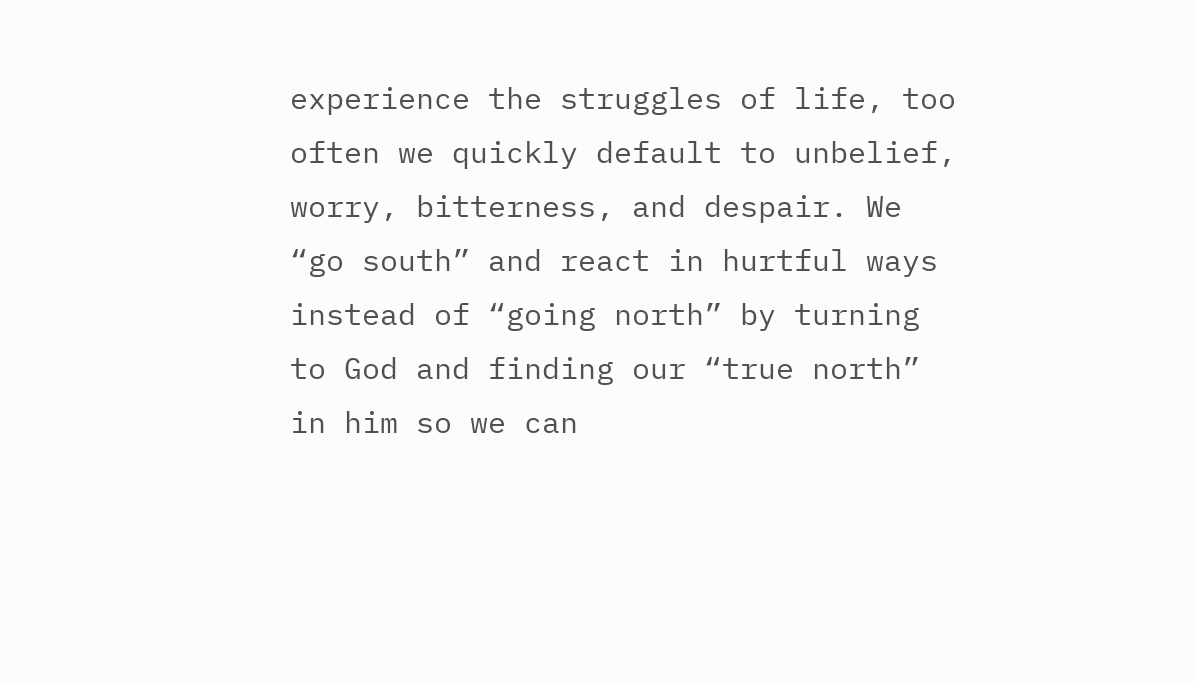experience the struggles of life, too often we quickly default to unbelief, worry, bitterness, and despair. We “go south” and react in hurtful ways instead of “going north” by turning to God and finding our “true north” in him so we can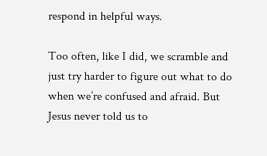respond in helpful ways.

Too often, like I did, we scramble and just try harder to figure out what to do when we’re confused and afraid. But Jesus never told us to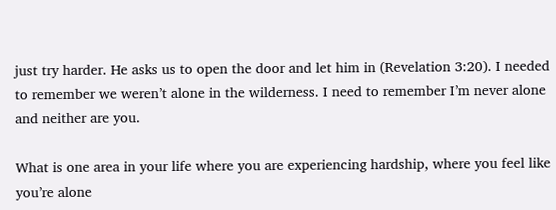just try harder. He asks us to open the door and let him in (Revelation 3:20). I needed to remember we weren’t alone in the wilderness. I need to remember I’m never alone and neither are you.

What is one area in your life where you are experiencing hardship, where you feel like you’re alone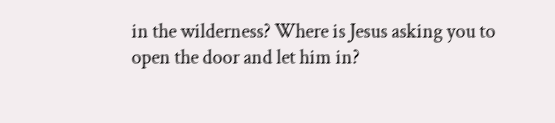in the wilderness? Where is Jesus asking you to open the door and let him in?